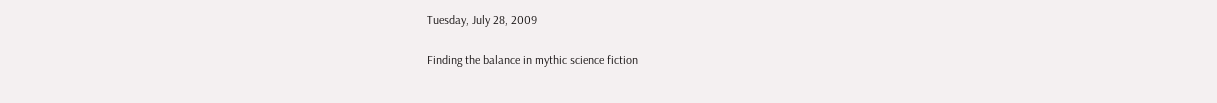Tuesday, July 28, 2009

Finding the balance in mythic science fiction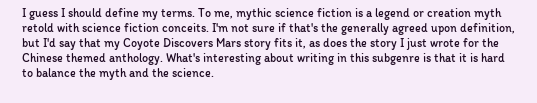I guess I should define my terms. To me, mythic science fiction is a legend or creation myth retold with science fiction conceits. I'm not sure if that's the generally agreed upon definition, but I'd say that my Coyote Discovers Mars story fits it, as does the story I just wrote for the Chinese themed anthology. What's interesting about writing in this subgenre is that it is hard to balance the myth and the science.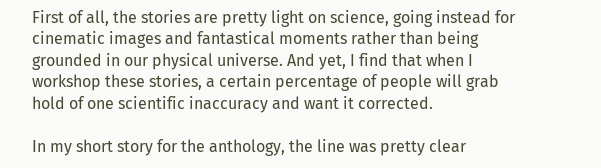First of all, the stories are pretty light on science, going instead for cinematic images and fantastical moments rather than being grounded in our physical universe. And yet, I find that when I workshop these stories, a certain percentage of people will grab hold of one scientific inaccuracy and want it corrected.

In my short story for the anthology, the line was pretty clear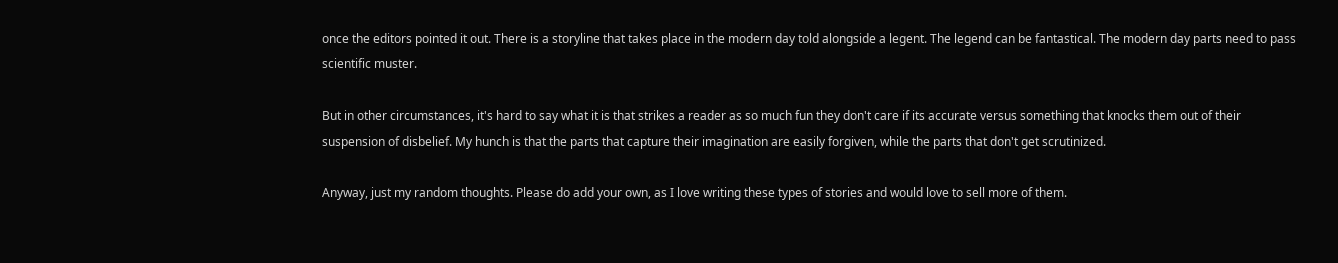once the editors pointed it out. There is a storyline that takes place in the modern day told alongside a legent. The legend can be fantastical. The modern day parts need to pass scientific muster.

But in other circumstances, it's hard to say what it is that strikes a reader as so much fun they don't care if its accurate versus something that knocks them out of their suspension of disbelief. My hunch is that the parts that capture their imagination are easily forgiven, while the parts that don't get scrutinized.

Anyway, just my random thoughts. Please do add your own, as I love writing these types of stories and would love to sell more of them.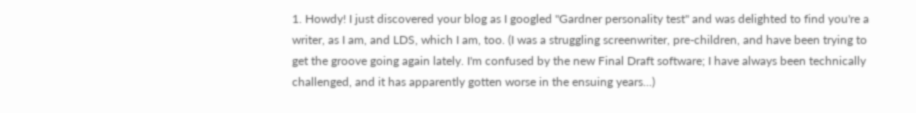1. Howdy! I just discovered your blog as I googled "Gardner personality test" and was delighted to find you're a writer, as I am, and LDS, which I am, too. (I was a struggling screenwriter, pre-children, and have been trying to get the groove going again lately. I'm confused by the new Final Draft software; I have always been technically challenged, and it has apparently gotten worse in the ensuing years...)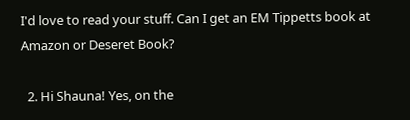I'd love to read your stuff. Can I get an EM Tippetts book at Amazon or Deseret Book?

  2. Hi Shauna! Yes, on the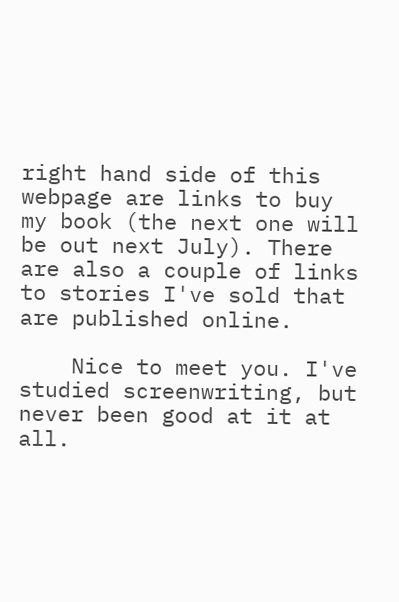right hand side of this webpage are links to buy my book (the next one will be out next July). There are also a couple of links to stories I've sold that are published online.

    Nice to meet you. I've studied screenwriting, but never been good at it at all.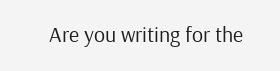Are you writing for the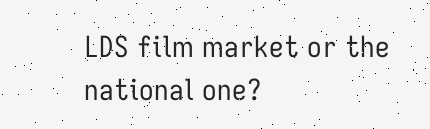LDS film market or the national one?